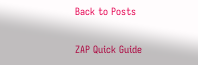Back to Posts

ZAP Quick Guide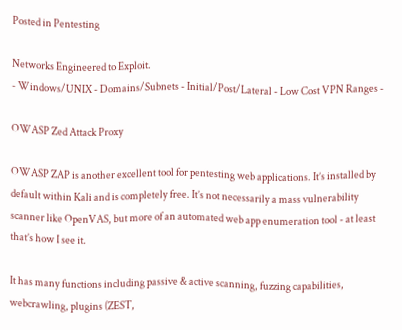Posted in Pentesting

Networks Engineered to Exploit.
- Windows/UNIX - Domains/Subnets - Initial/Post/Lateral - Low Cost VPN Ranges -

OWASP Zed Attack Proxy

OWASP ZAP is another excellent tool for pentesting web applications. It’s installed by default within Kali and is completely free. It’s not necessarily a mass vulnerability scanner like OpenVAS, but more of an automated web app enumeration tool - at least that’s how I see it.

It has many functions including passive & active scanning, fuzzing capabilities, webcrawling, plugins (ZEST,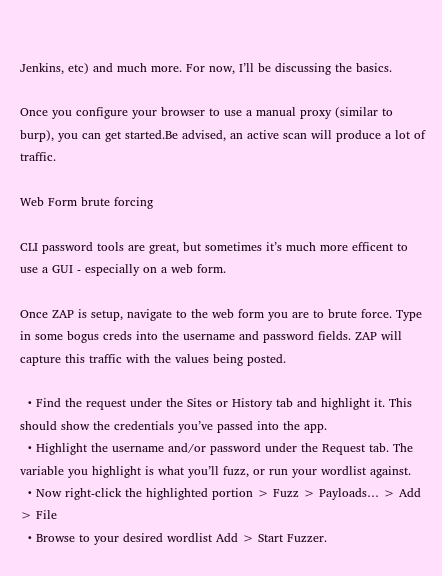Jenkins, etc) and much more. For now, I’ll be discussing the basics.

Once you configure your browser to use a manual proxy (similar to burp), you can get started.Be advised, an active scan will produce a lot of traffic.

Web Form brute forcing

CLI password tools are great, but sometimes it’s much more efficent to use a GUI - especially on a web form.

Once ZAP is setup, navigate to the web form you are to brute force. Type in some bogus creds into the username and password fields. ZAP will capture this traffic with the values being posted.

  • Find the request under the Sites or History tab and highlight it. This should show the credentials you’ve passed into the app.
  • Highlight the username and/or password under the Request tab. The variable you highlight is what you’ll fuzz, or run your wordlist against.
  • Now right-click the highlighted portion > Fuzz > Payloads… > Add > File
  • Browse to your desired wordlist Add > Start Fuzzer.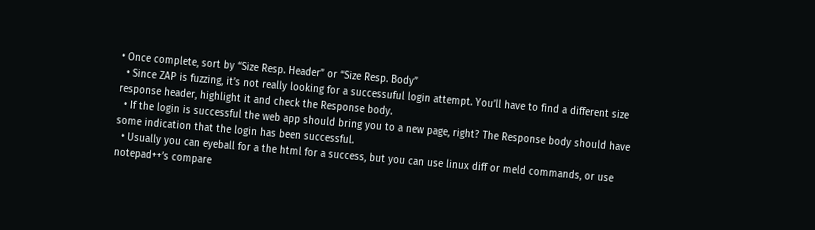• Once complete, sort by “Size Resp. Header” or “Size Resp. Body”
  • Since ZAP is fuzzing, it’s not really looking for a successuful login attempt. You’ll have to find a different size response header, highlight it and check the Response body.
  • If the login is successful the web app should bring you to a new page, right? The Response body should have some indication that the login has been successful.
  • Usually you can eyeball for a the html for a success, but you can use linux diff or meld commands, or use notepad++’s compare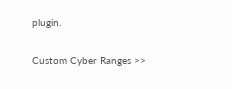plugin.

Custom Cyber Ranges >>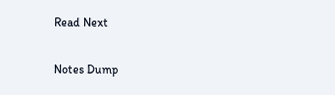Read Next

Notes Dump